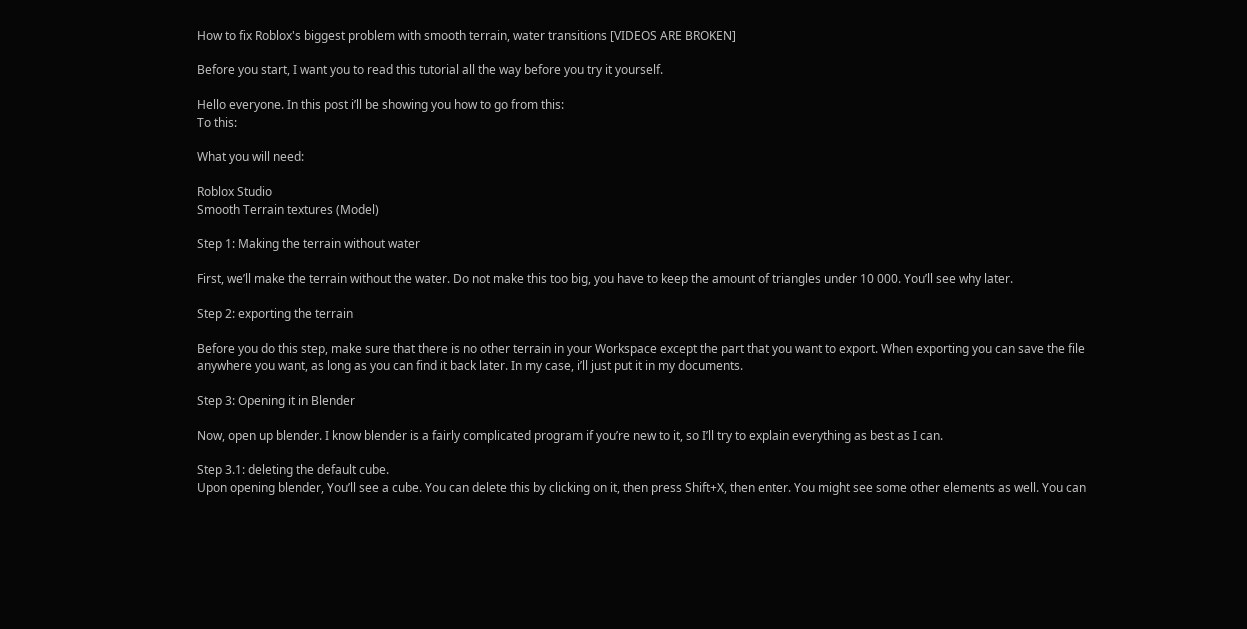How to fix Roblox's biggest problem with smooth terrain, water transitions [VIDEOS ARE BROKEN]

Before you start, I want you to read this tutorial all the way before you try it yourself.

Hello everyone. In this post i’ll be showing you how to go from this:
To this:

What you will need:

Roblox Studio
Smooth Terrain textures (Model)

Step 1: Making the terrain without water

First, we’ll make the terrain without the water. Do not make this too big, you have to keep the amount of triangles under 10 000. You’ll see why later.

Step 2: exporting the terrain

Before you do this step, make sure that there is no other terrain in your Workspace except the part that you want to export. When exporting you can save the file anywhere you want, as long as you can find it back later. In my case, i’ll just put it in my documents.

Step 3: Opening it in Blender

Now, open up blender. I know blender is a fairly complicated program if you’re new to it, so I’ll try to explain everything as best as I can.

Step 3.1: deleting the default cube.
Upon opening blender, You’ll see a cube. You can delete this by clicking on it, then press Shift+X, then enter. You might see some other elements as well. You can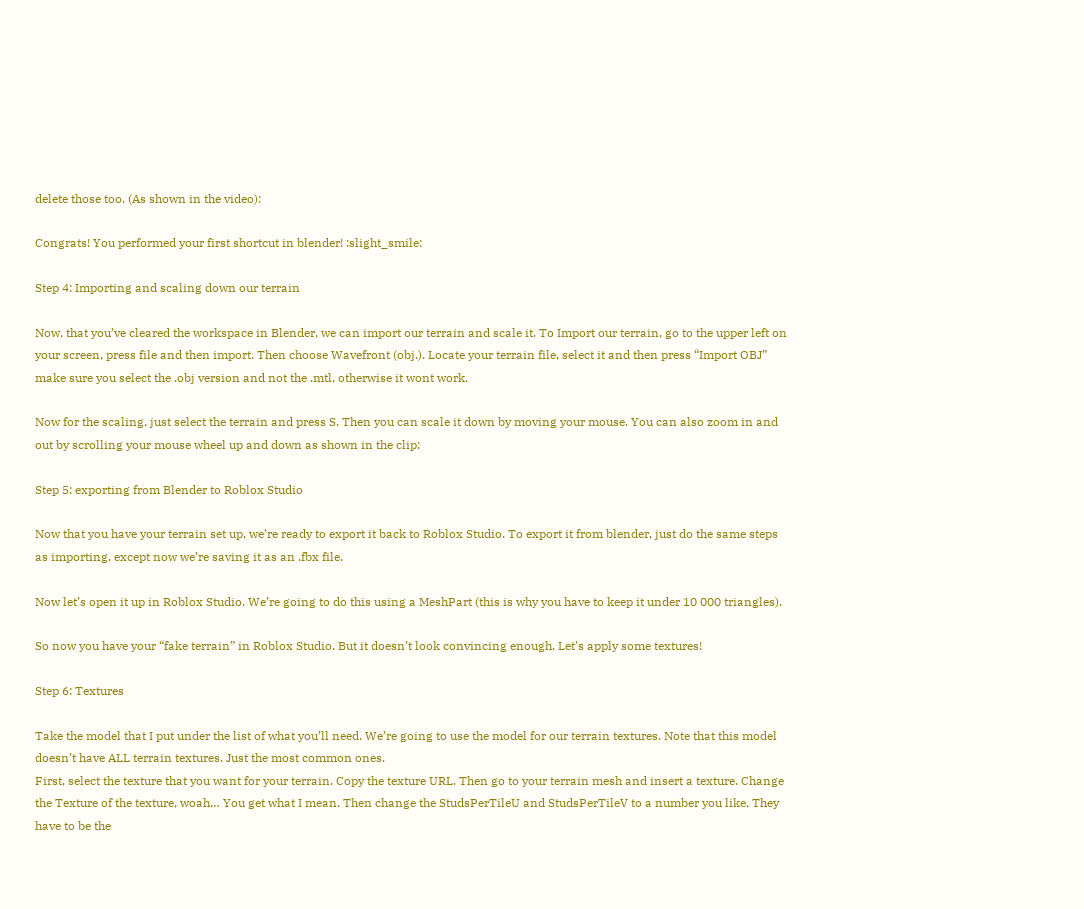delete those too. (As shown in the video):

Congrats! You performed your first shortcut in blender! :slight_smile:

Step 4: Importing and scaling down our terrain

Now, that you’ve cleared the workspace in Blender, we can import our terrain and scale it. To Import our terrain, go to the upper left on your screen, press file and then import. Then choose Wavefront (obj.). Locate your terrain file, select it and then press “Import OBJ” make sure you select the .obj version and not the .mtl, otherwise it wont work.

Now for the scaling, just select the terrain and press S. Then you can scale it down by moving your mouse. You can also zoom in and out by scrolling your mouse wheel up and down as shown in the clip:

Step 5: exporting from Blender to Roblox Studio

Now that you have your terrain set up, we’re ready to export it back to Roblox Studio. To export it from blender, just do the same steps as importing. except now we’re saving it as an .fbx file.

Now let’s open it up in Roblox Studio. We’re going to do this using a MeshPart (this is why you have to keep it under 10 000 triangles).

So now you have your “fake terrain” in Roblox Studio. But it doesn’t look convincing enough. Let’s apply some textures!

Step 6: Textures

Take the model that I put under the list of what you’ll need. We’re going to use the model for our terrain textures. Note that this model doesn’t have ALL terrain textures. Just the most common ones.
First, select the texture that you want for your terrain. Copy the texture URL. Then go to your terrain mesh and insert a texture. Change the Texture of the texture, woah… You get what I mean. Then change the StudsPerTileU and StudsPerTileV to a number you like. They have to be the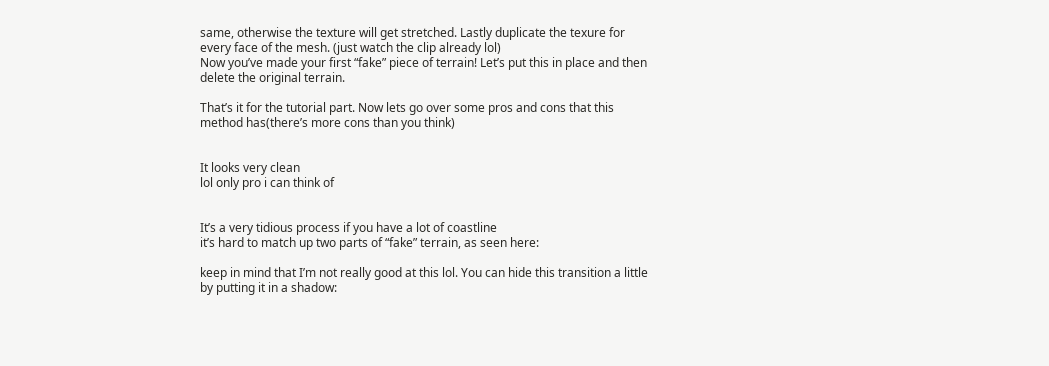same, otherwise the texture will get stretched. Lastly duplicate the texure for every face of the mesh. (just watch the clip already lol)
Now you’ve made your first “fake” piece of terrain! Let’s put this in place and then delete the original terrain.

That’s it for the tutorial part. Now lets go over some pros and cons that this method has(there’s more cons than you think)


It looks very clean
lol only pro i can think of


It’s a very tidious process if you have a lot of coastline
it’s hard to match up two parts of “fake” terrain, as seen here:

keep in mind that I’m not really good at this lol. You can hide this transition a little by putting it in a shadow: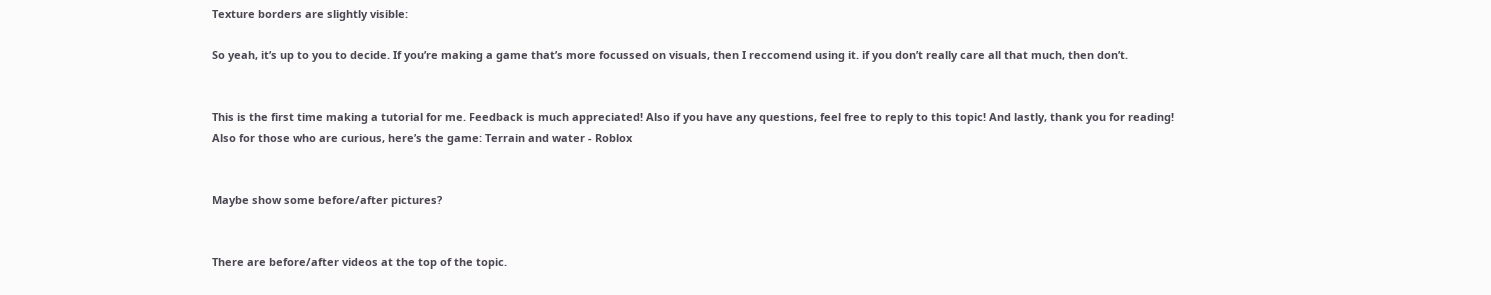Texture borders are slightly visible:

So yeah, it’s up to you to decide. If you’re making a game that’s more focussed on visuals, then I reccomend using it. if you don’t really care all that much, then don’t.


This is the first time making a tutorial for me. Feedback is much appreciated! Also if you have any questions, feel free to reply to this topic! And lastly, thank you for reading!
Also for those who are curious, here’s the game: Terrain and water - Roblox


Maybe show some before/after pictures?


There are before/after videos at the top of the topic.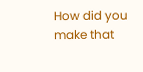How did you make that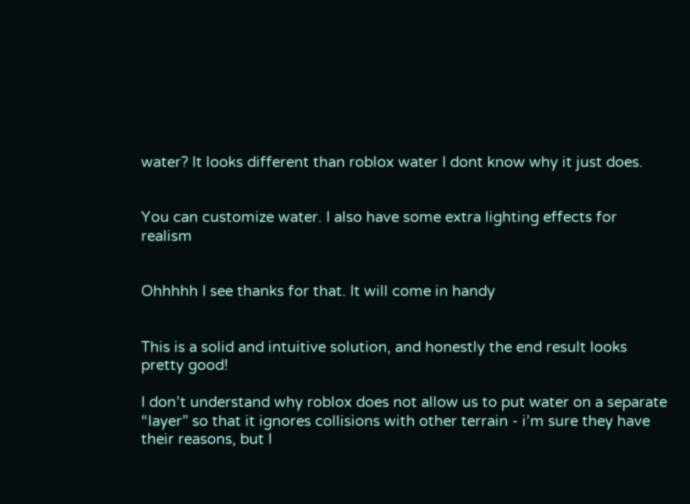water? It looks different than roblox water I dont know why it just does.


You can customize water. I also have some extra lighting effects for realism


Ohhhhh I see thanks for that. It will come in handy


This is a solid and intuitive solution, and honestly the end result looks pretty good!

I don’t understand why roblox does not allow us to put water on a separate “layer” so that it ignores collisions with other terrain - i’m sure they have their reasons, but I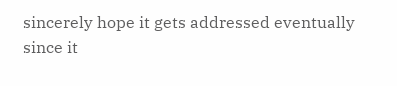sincerely hope it gets addressed eventually since it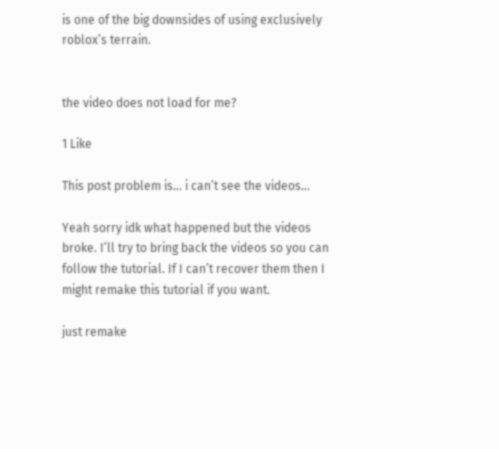is one of the big downsides of using exclusively roblox’s terrain.


the video does not load for me?

1 Like

This post problem is… i can’t see the videos…

Yeah sorry idk what happened but the videos broke. I’ll try to bring back the videos so you can follow the tutorial. If I can’t recover them then I might remake this tutorial if you want.

just remake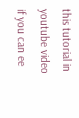this tutorial in youtube video if you can ee